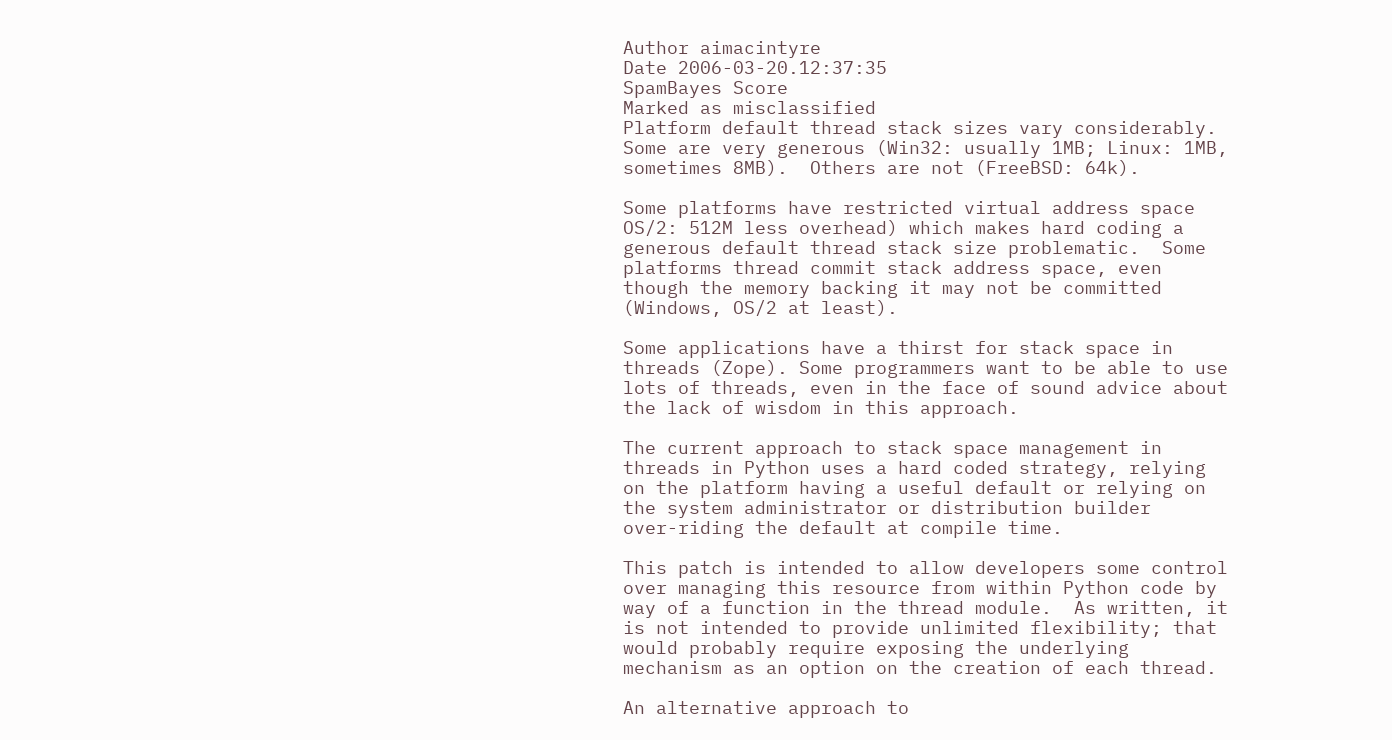Author aimacintyre
Date 2006-03-20.12:37:35
SpamBayes Score
Marked as misclassified
Platform default thread stack sizes vary considerably.
Some are very generous (Win32: usually 1MB; Linux: 1MB,
sometimes 8MB).  Others are not (FreeBSD: 64k).

Some platforms have restricted virtual address space
OS/2: 512M less overhead) which makes hard coding a
generous default thread stack size problematic.  Some
platforms thread commit stack address space, even
though the memory backing it may not be committed
(Windows, OS/2 at least).

Some applications have a thirst for stack space in
threads (Zope). Some programmers want to be able to use
lots of threads, even in the face of sound advice about
the lack of wisdom in this approach.

The current approach to stack space management in
threads in Python uses a hard coded strategy, relying
on the platform having a useful default or relying on
the system administrator or distribution builder
over-riding the default at compile time.

This patch is intended to allow developers some control
over managing this resource from within Python code by
way of a function in the thread module.  As written, it
is not intended to provide unlimited flexibility; that
would probably require exposing the underlying
mechanism as an option on the creation of each thread.

An alternative approach to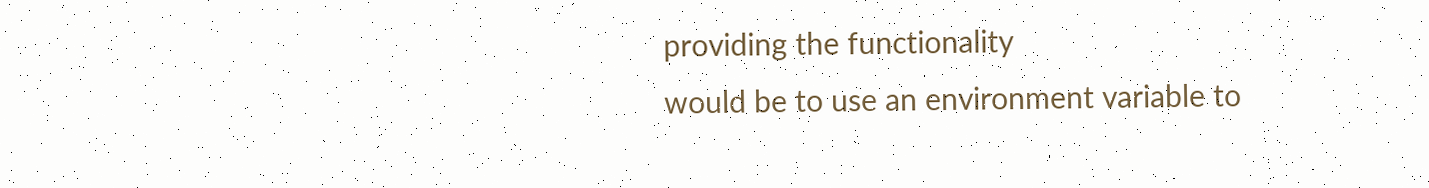providing the functionality
would be to use an environment variable to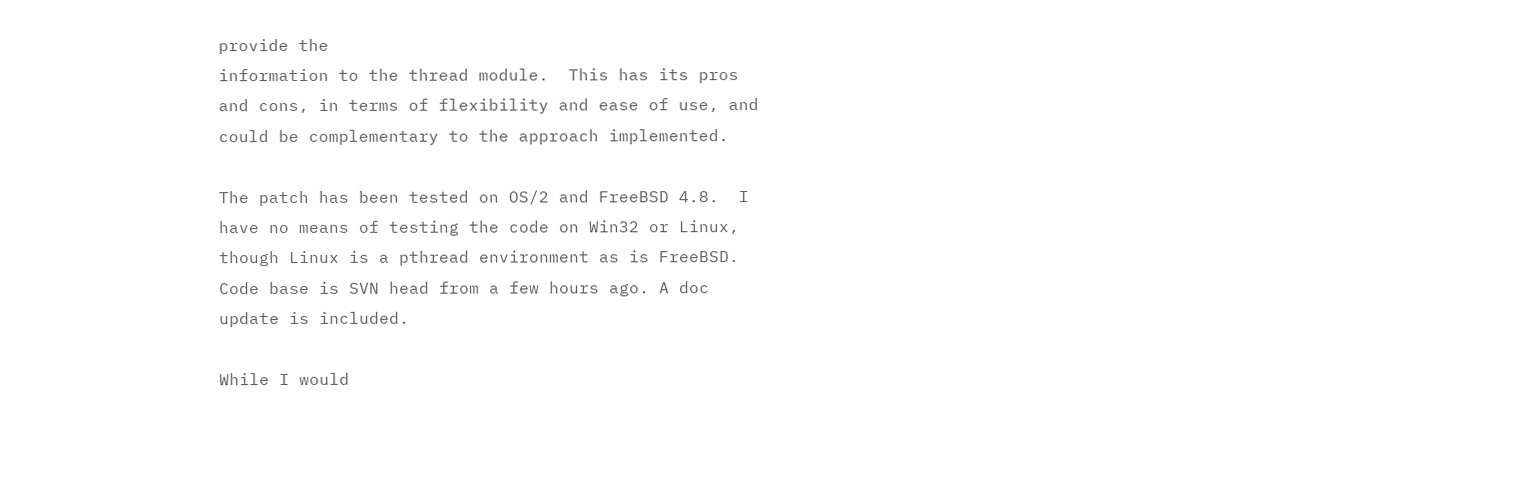provide the
information to the thread module.  This has its pros
and cons, in terms of flexibility and ease of use, and
could be complementary to the approach implemented.

The patch has been tested on OS/2 and FreeBSD 4.8.  I
have no means of testing the code on Win32 or Linux,
though Linux is a pthread environment as is FreeBSD.
Code base is SVN head from a few hours ago. A doc
update is included.

While I would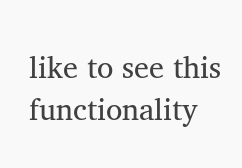like to see this functionality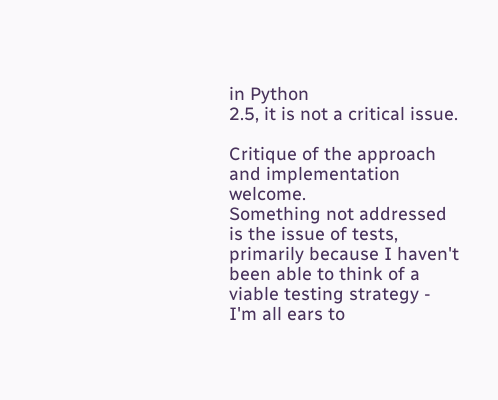in Python
2.5, it is not a critical issue.

Critique of the approach and implementation welcome.
Something not addressed is the issue of tests,
primarily because I haven't been able to think of a
viable testing strategy - I'm all ears to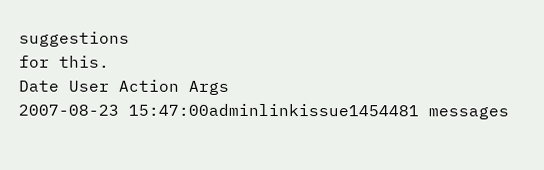suggestions
for this.
Date User Action Args
2007-08-23 15:47:00adminlinkissue1454481 messages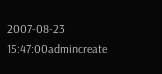2007-08-23 15:47:00admincreate